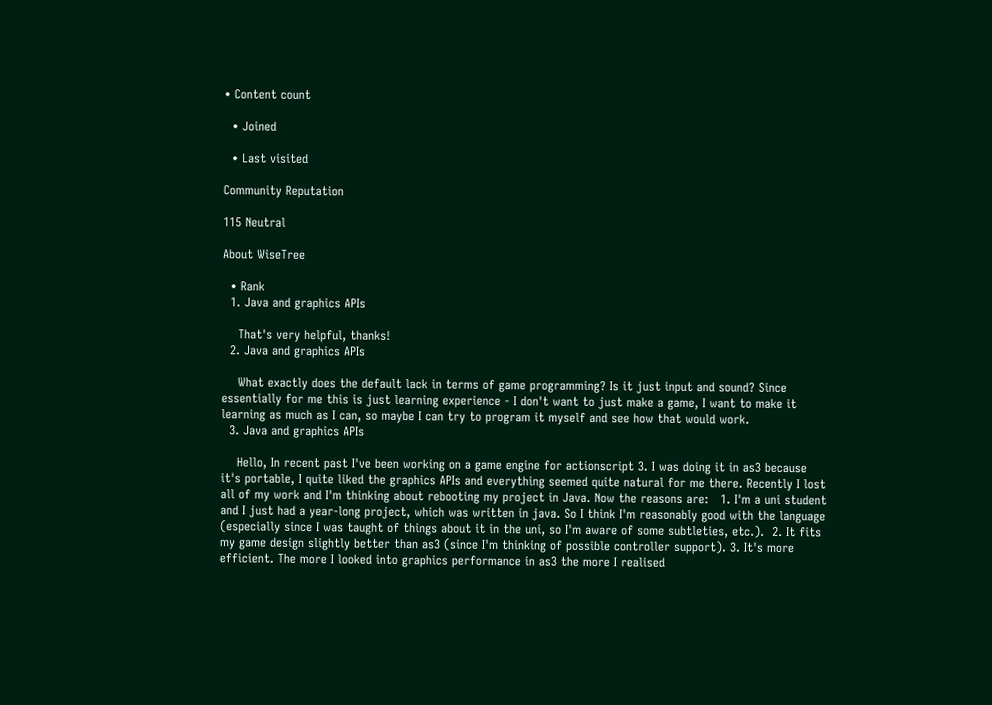• Content count

  • Joined

  • Last visited

Community Reputation

115 Neutral

About WiseTree

  • Rank
  1. Java and graphics APIs

    That's very helpful, thanks!
  2. Java and graphics APIs

    What exactly does the default lack in terms of game programming? Is it just input and sound? Since essentially for me this is just learning experience - I don't want to just make a game, I want to make it learning as much as I can, so maybe I can try to program it myself and see how that would work.
  3. Java and graphics APIs

    Hello, In recent past I've been working on a game engine for actionscript 3. I was doing it in as3 because it's portable, I quite liked the graphics APIs and everything seemed quite natural for me there. Recently I lost all of my work and I'm thinking about rebooting my project in Java. Now the reasons are:   1. I'm a uni student and I just had a year-long project, which was written in java. So I think I'm reasonably good with the language (especially since I was taught of things about it in the uni, so I'm aware of some subtleties, etc.).  2. It fits my game design slightly better than as3 (since I'm thinking of possible controller support). 3. It's more efficient. The more I looked into graphics performance in as3 the more I realised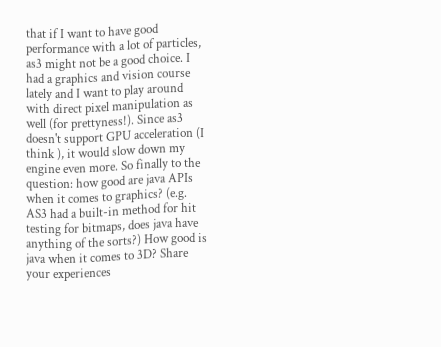that if I want to have good performance with a lot of particles, as3 might not be a good choice. I had a graphics and vision course lately and I want to play around with direct pixel manipulation as well (for prettyness!). Since as3 doesn't support GPU acceleration (I think ), it would slow down my engine even more. So finally to the question: how good are java APIs when it comes to graphics? (e.g. AS3 had a built-in method for hit testing for bitmaps, does java have anything of the sorts?) How good is java when it comes to 3D? Share your experiences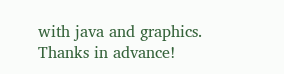with java and graphics. Thanks in advance!